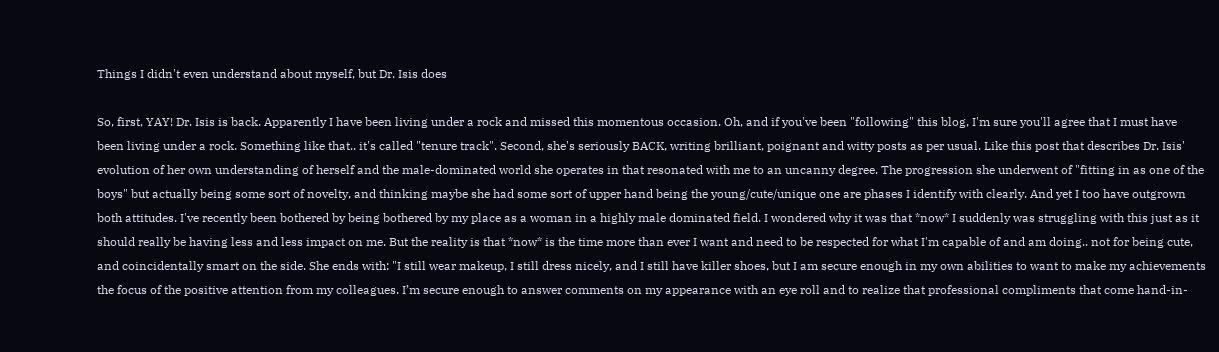Things I didn't even understand about myself, but Dr. Isis does

So, first, YAY! Dr. Isis is back. Apparently I have been living under a rock and missed this momentous occasion. Oh, and if you've been "following" this blog, I'm sure you'll agree that I must have been living under a rock. Something like that.. it's called "tenure track". Second, she's seriously BACK, writing brilliant, poignant and witty posts as per usual. Like this post that describes Dr. Isis' evolution of her own understanding of herself and the male-dominated world she operates in that resonated with me to an uncanny degree. The progression she underwent of "fitting in as one of the boys" but actually being some sort of novelty, and thinking maybe she had some sort of upper hand being the young/cute/unique one are phases I identify with clearly. And yet I too have outgrown both attitudes. I've recently been bothered by being bothered by my place as a woman in a highly male dominated field. I wondered why it was that *now* I suddenly was struggling with this just as it should really be having less and less impact on me. But the reality is that *now* is the time more than ever I want and need to be respected for what I'm capable of and am doing.. not for being cute, and coincidentally smart on the side. She ends with: "I still wear makeup, I still dress nicely, and I still have killer shoes, but I am secure enough in my own abilities to want to make my achievements the focus of the positive attention from my colleagues. I’m secure enough to answer comments on my appearance with an eye roll and to realize that professional compliments that come hand-in-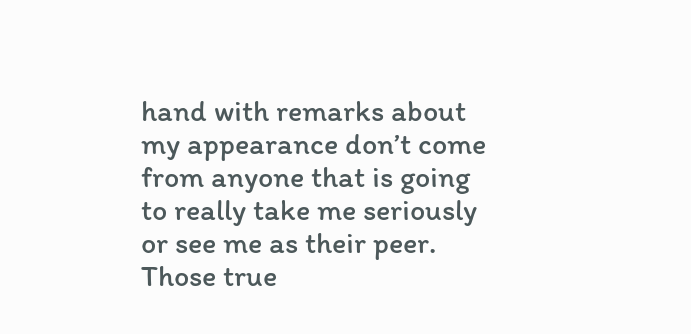hand with remarks about my appearance don’t come from anyone that is going to really take me seriously or see me as their peer. Those true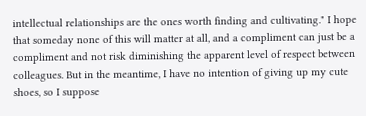intellectual relationships are the ones worth finding and cultivating." I hope that someday none of this will matter at all, and a compliment can just be a compliment and not risk diminishing the apparent level of respect between colleagues. But in the meantime, I have no intention of giving up my cute shoes, so I suppose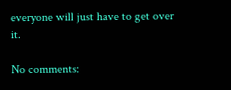everyone will just have to get over it.

No comments: